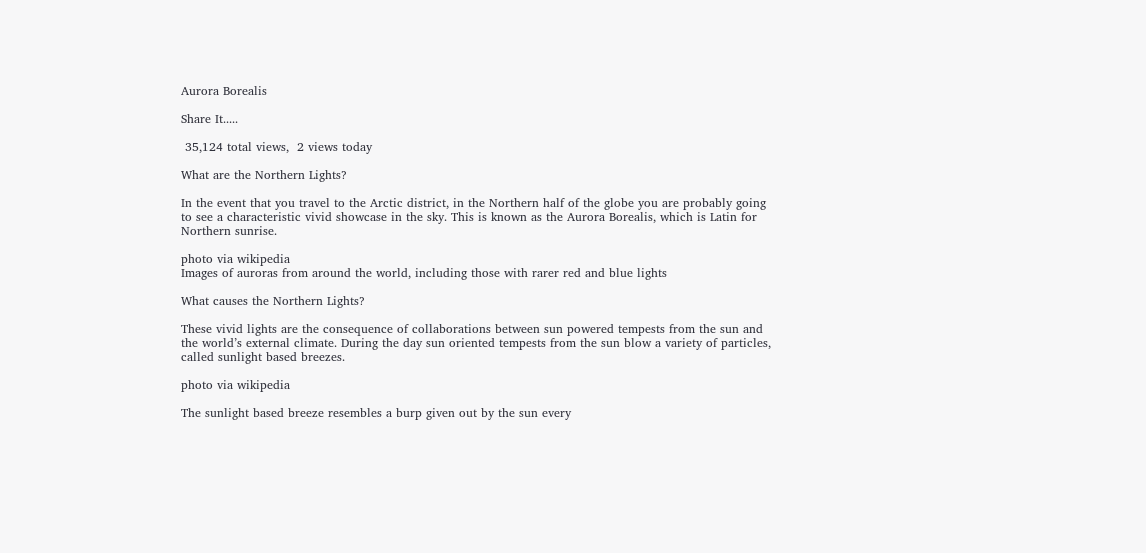Aurora Borealis

Share It.....

 35,124 total views,  2 views today

What are the Northern Lights?

In the event that you travel to the Arctic district, in the Northern half of the globe you are probably going to see a characteristic vivid showcase in the sky. This is known as the Aurora Borealis, which is Latin for Northern sunrise.

photo via wikipedia
Images of auroras from around the world, including those with rarer red and blue lights

What causes the Northern Lights?

These vivid lights are the consequence of collaborations between sun powered tempests from the sun and the world’s external climate. During the day sun oriented tempests from the sun blow a variety of particles, called sunlight based breezes.

photo via wikipedia

The sunlight based breeze resembles a burp given out by the sun every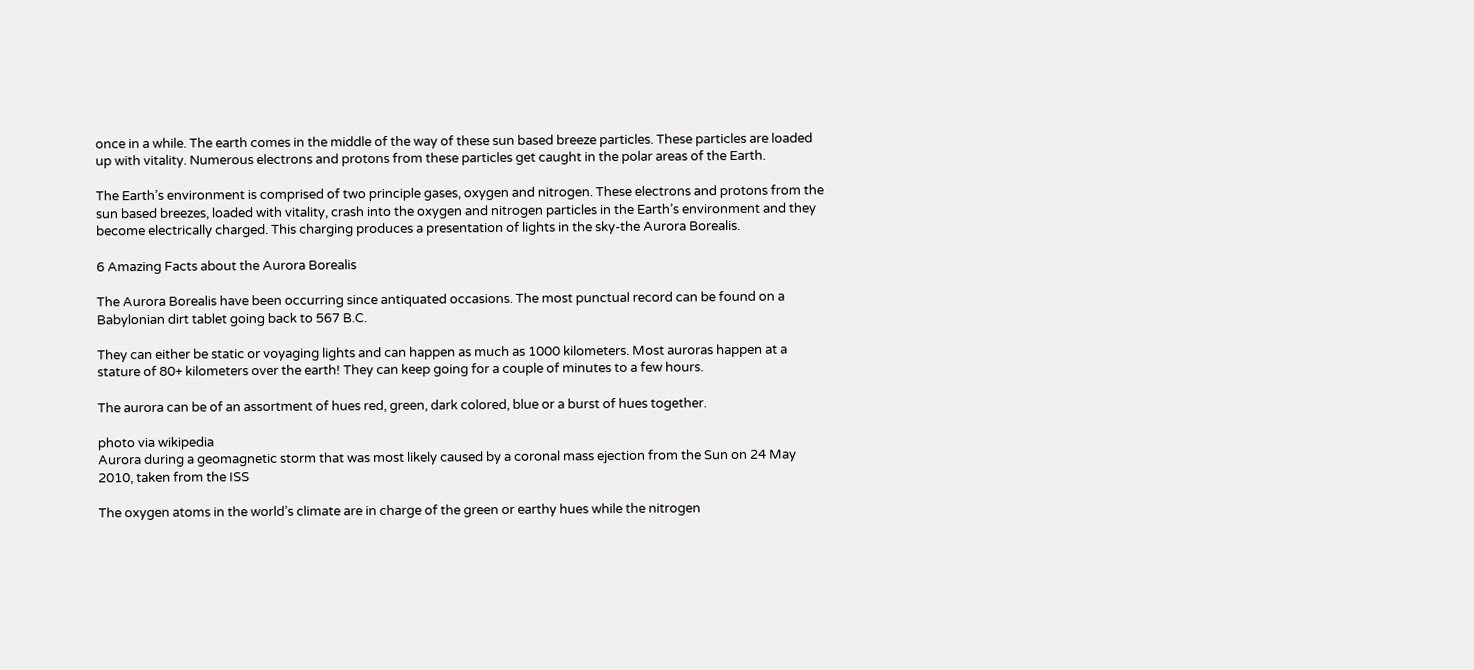once in a while. The earth comes in the middle of the way of these sun based breeze particles. These particles are loaded up with vitality. Numerous electrons and protons from these particles get caught in the polar areas of the Earth.

The Earth’s environment is comprised of two principle gases, oxygen and nitrogen. These electrons and protons from the sun based breezes, loaded with vitality, crash into the oxygen and nitrogen particles in the Earth’s environment and they become electrically charged. This charging produces a presentation of lights in the sky-the Aurora Borealis.

6 Amazing Facts about the Aurora Borealis

The Aurora Borealis have been occurring since antiquated occasions. The most punctual record can be found on a Babylonian dirt tablet going back to 567 B.C.

They can either be static or voyaging lights and can happen as much as 1000 kilometers. Most auroras happen at a stature of 80+ kilometers over the earth! They can keep going for a couple of minutes to a few hours.

The aurora can be of an assortment of hues red, green, dark colored, blue or a burst of hues together.

photo via wikipedia
Aurora during a geomagnetic storm that was most likely caused by a coronal mass ejection from the Sun on 24 May 2010, taken from the ISS

The oxygen atoms in the world’s climate are in charge of the green or earthy hues while the nitrogen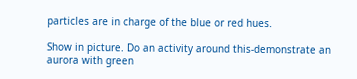particles are in charge of the blue or red hues.

Show in picture. Do an activity around this-demonstrate an aurora with green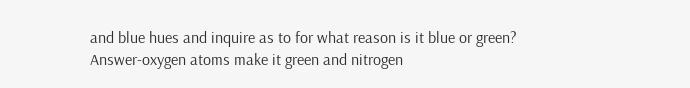and blue hues and inquire as to for what reason is it blue or green? Answer-oxygen atoms make it green and nitrogen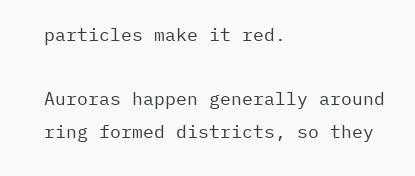particles make it red.

Auroras happen generally around ring formed districts, so they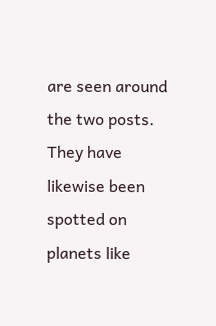are seen around the two posts. They have likewise been spotted on planets like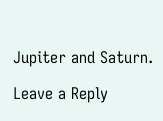Jupiter and Saturn.

Leave a Reply